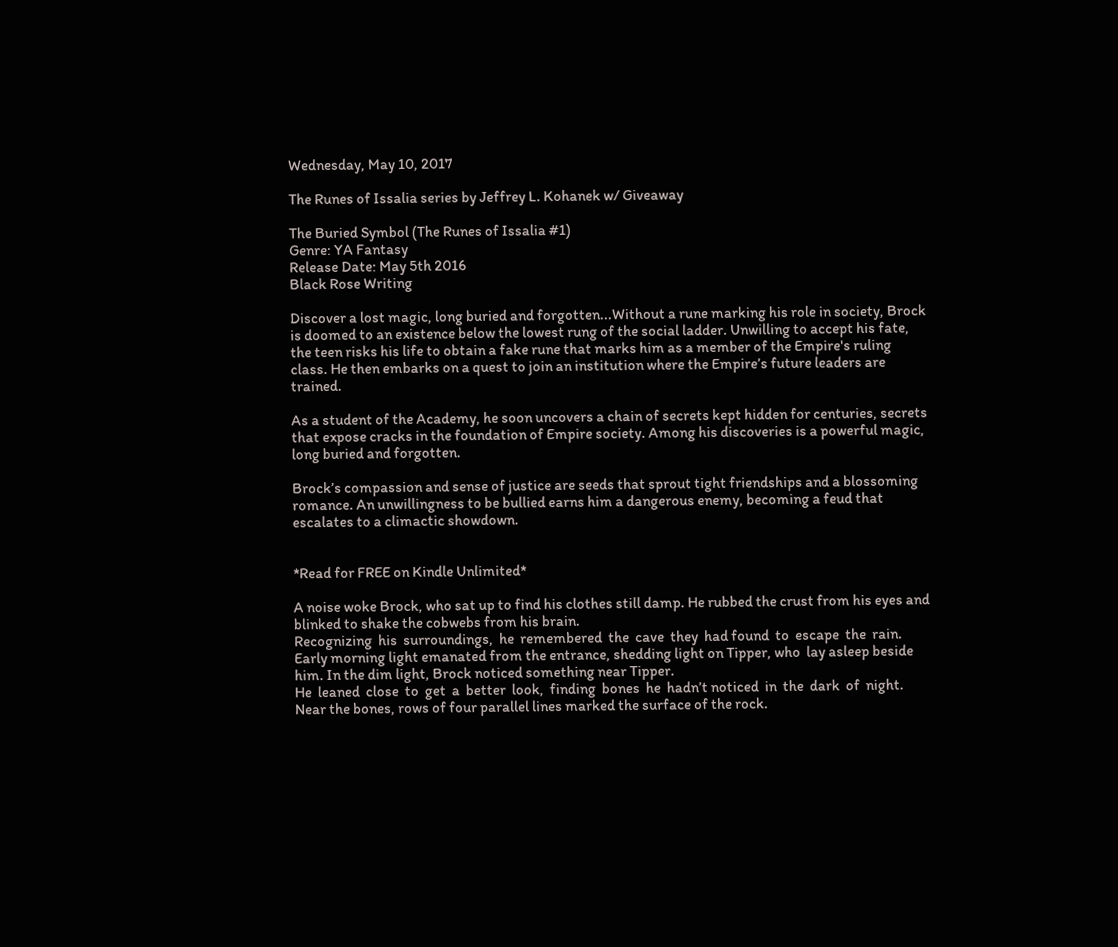Wednesday, May 10, 2017

The Runes of Issalia series by Jeffrey L. Kohanek w/ Giveaway

The Buried Symbol (The Runes of Issalia #1)
Genre: YA Fantasy
Release Date: May 5th 2016
Black Rose Writing

Discover a lost magic, long buried and forgotten...Without a rune marking his role in society, Brock is doomed to an existence below the lowest rung of the social ladder. Unwilling to accept his fate, the teen risks his life to obtain a fake rune that marks him as a member of the Empire's ruling class. He then embarks on a quest to join an institution where the Empire’s future leaders are trained.

As a student of the Academy, he soon uncovers a chain of secrets kept hidden for centuries, secrets that expose cracks in the foundation of Empire society. Among his discoveries is a powerful magic, long buried and forgotten.

Brock’s compassion and sense of justice are seeds that sprout tight friendships and a blossoming romance. An unwillingness to be bullied earns him a dangerous enemy, becoming a feud that escalates to a climactic showdown.


*Read for FREE on Kindle Unlimited*

A noise woke Brock, who sat up to find his clothes still damp. He rubbed the crust from his eyes and blinked to shake the cobwebs from his brain.
Recognizing  his  surroundings,  he  remembered  the  cave  they  had found  to  escape  the  rain. Early morning light emanated from the entrance, shedding light on Tipper, who  lay asleep beside him. In the dim light, Brock noticed something near Tipper.
He  leaned  close  to  get  a  better  look,  finding  bones  he  hadn’t noticed  in  the  dark  of  night. Near the bones, rows of four parallel lines marked the surface of the rock.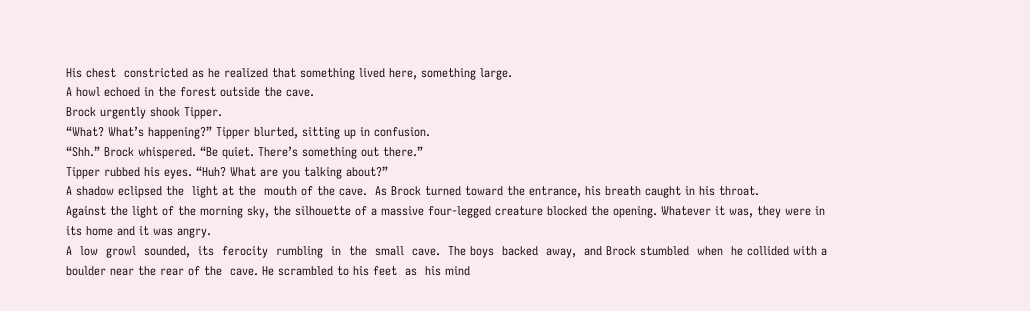His chest  constricted as he realized that something lived here, something large.
A howl echoed in the forest outside the cave.
Brock urgently shook Tipper.
“What? What’s happening?” Tipper blurted, sitting up in confusion.
“Shh.” Brock whispered. “Be quiet. There’s something out there.”
Tipper rubbed his eyes. “Huh? What are you talking about?”
A shadow eclipsed the  light at the  mouth of the cave.  As Brock turned toward the entrance, his breath caught in his throat.
Against the light of the morning sky, the silhouette of a massive four-legged creature blocked the opening. Whatever it was, they were in its home and it was angry.
A  low  growl  sounded,  its  ferocity  rumbling  in  the  small  cave.  The boys  backed  away,  and Brock stumbled  when  he collided with a boulder near the rear of the  cave. He scrambled to his feet  as  his mind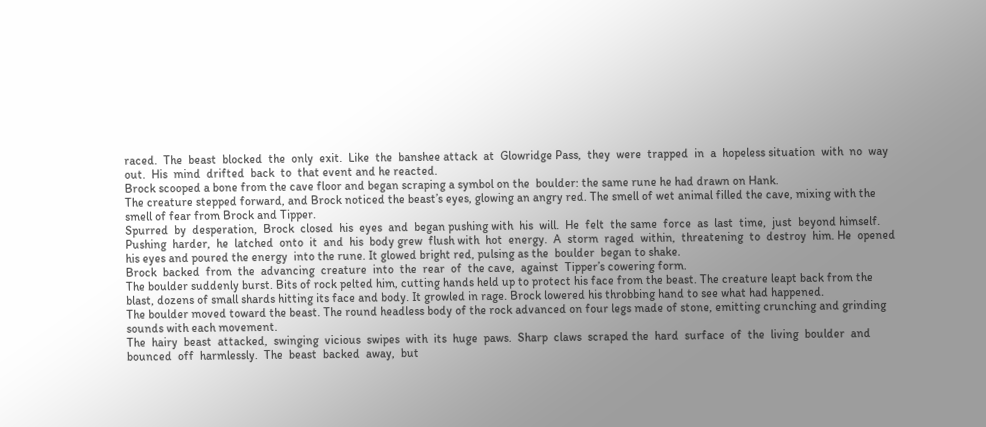raced.  The  beast  blocked  the  only  exit.  Like  the  banshee attack  at  Glowridge Pass,  they  were  trapped  in  a  hopeless situation  with  no  way  out.  His  mind  drifted  back  to  that event and he reacted.
Brock scooped a bone from the cave floor and began scraping a symbol on the  boulder: the same rune he had drawn on Hank.
The creature stepped forward, and Brock noticed the beast’s eyes, glowing an angry red. The smell of wet animal filled the cave, mixing with the smell of fear from Brock and Tipper.
Spurred  by  desperation,  Brock  closed  his  eyes  and  began pushing with  his  will.  He  felt  the same  force  as  last  time,  just  beyond himself.  Pushing  harder,  he  latched  onto  it  and  his  body grew  flush with  hot  energy.  A  storm  raged  within,  threatening  to  destroy  him. He  opened  his eyes and poured the energy  into the rune. It glowed bright red, pulsing as the  boulder  began to shake.
Brock  backed  from  the  advancing  creature  into  the  rear  of  the cave,  against  Tipper’s cowering form.
The boulder suddenly burst. Bits of rock pelted him, cutting hands held up to protect his face from the beast. The creature leapt back from the blast, dozens of small shards hitting its face and body. It growled in rage. Brock lowered his throbbing hand to see what had happened.
The boulder moved toward the beast. The round headless body of the rock advanced on four legs made of stone, emitting crunching and grinding sounds with each movement.
The  hairy  beast  attacked,  swinging  vicious  swipes  with  its  huge  paws.  Sharp  claws  scraped the  hard  surface  of  the  living  boulder  and  bounced  off  harmlessly.  The  beast  backed  away,  but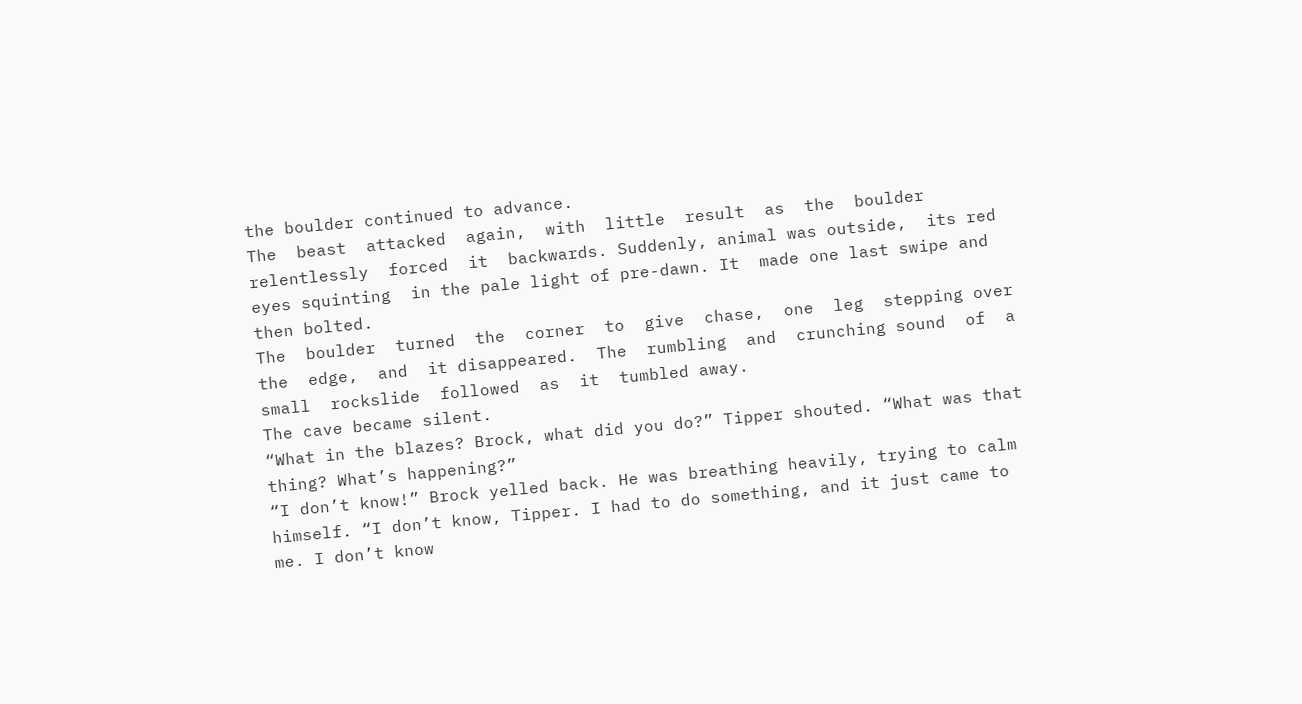the boulder continued to advance.
The  beast  attacked  again,  with  little  result  as  the  boulder relentlessly  forced  it  backwards. Suddenly, animal was outside,  its red eyes squinting  in the pale light of pre-dawn. It  made one last swipe and then bolted.
The  boulder  turned  the  corner  to  give  chase,  one  leg  stepping over  the  edge,  and  it disappeared.  The  rumbling  and  crunching sound  of  a  small  rockslide  followed  as  it  tumbled away.
The cave became silent.
“What in the blazes? Brock, what did you do?” Tipper shouted. “What was that thing? What’s happening?”
“I don’t know!” Brock yelled back. He was breathing heavily, trying to calm himself. “I don’t know, Tipper. I had to do something, and it just came to me. I don’t know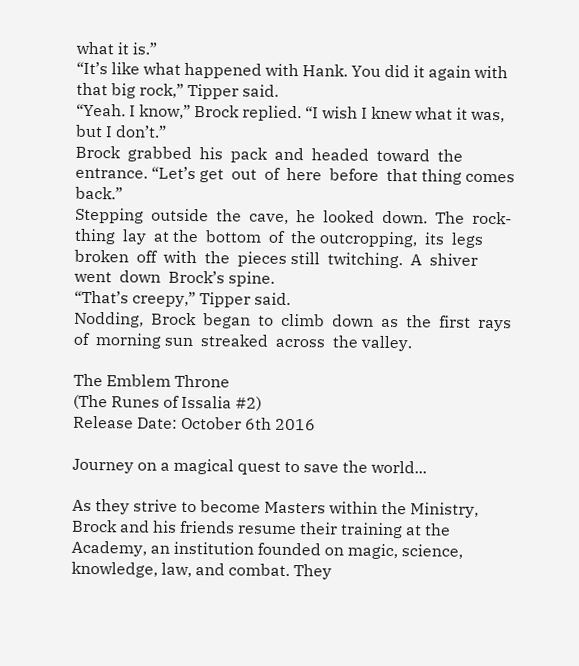what it is.”
“It’s like what happened with Hank. You did it again with that big rock,” Tipper said.
“Yeah. I know,” Brock replied. “I wish I knew what it was, but I don’t.”
Brock  grabbed  his  pack  and  headed  toward  the  entrance. “Let’s get  out  of  here  before  that thing comes back.”
Stepping  outside  the  cave,  he  looked  down.  The  rock-thing  lay  at the  bottom  of  the outcropping,  its  legs  broken  off  with  the  pieces still  twitching.  A  shiver  went  down  Brock’s spine.
“That’s creepy,” Tipper said.
Nodding,  Brock  began  to  climb  down  as  the  first  rays  of  morning sun  streaked  across  the valley.

The Emblem Throne
(The Runes of Issalia #2)
Release Date: October 6th 2016

Journey on a magical quest to save the world...

As they strive to become Masters within the Ministry, Brock and his friends resume their training at the Academy, an institution founded on magic, science, knowledge, law, and combat. They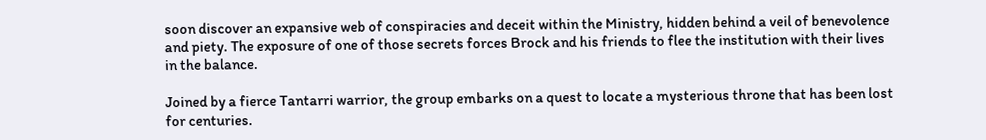soon discover an expansive web of conspiracies and deceit within the Ministry, hidden behind a veil of benevolence and piety. The exposure of one of those secrets forces Brock and his friends to flee the institution with their lives in the balance.

Joined by a fierce Tantarri warrior, the group embarks on a quest to locate a mysterious throne that has been lost for centuries.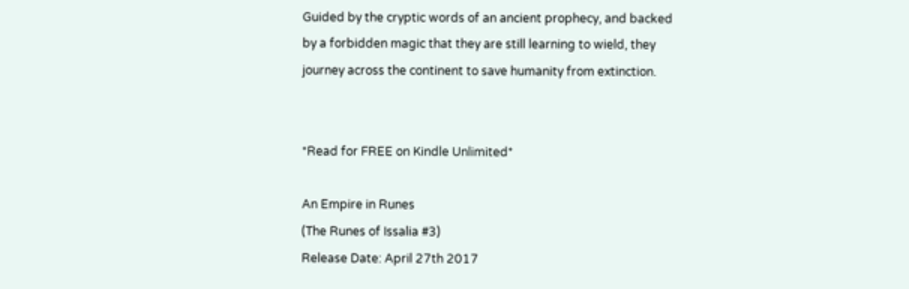Guided by the cryptic words of an ancient prophecy, and backed by a forbidden magic that they are still learning to wield, they journey across the continent to save humanity from extinction.


*Read for FREE on Kindle Unlimited*

An Empire in Runes
(The Runes of Issalia #3)
Release Date: April 27th 2017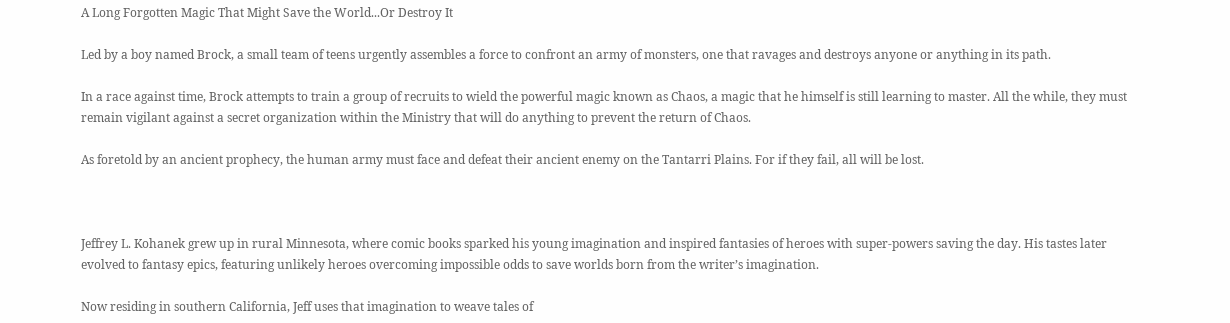A Long Forgotten Magic That Might Save the World...Or Destroy It

Led by a boy named Brock, a small team of teens urgently assembles a force to confront an army of monsters, one that ravages and destroys anyone or anything in its path.

In a race against time, Brock attempts to train a group of recruits to wield the powerful magic known as Chaos, a magic that he himself is still learning to master. All the while, they must remain vigilant against a secret organization within the Ministry that will do anything to prevent the return of Chaos.

As foretold by an ancient prophecy, the human army must face and defeat their ancient enemy on the Tantarri Plains. For if they fail, all will be lost.



Jeffrey L. Kohanek grew up in rural Minnesota, where comic books sparked his young imagination and inspired fantasies of heroes with super-powers saving the day. His tastes later evolved to fantasy epics, featuring unlikely heroes overcoming impossible odds to save worlds born from the writer’s imagination.

Now residing in southern California, Jeff uses that imagination to weave tales of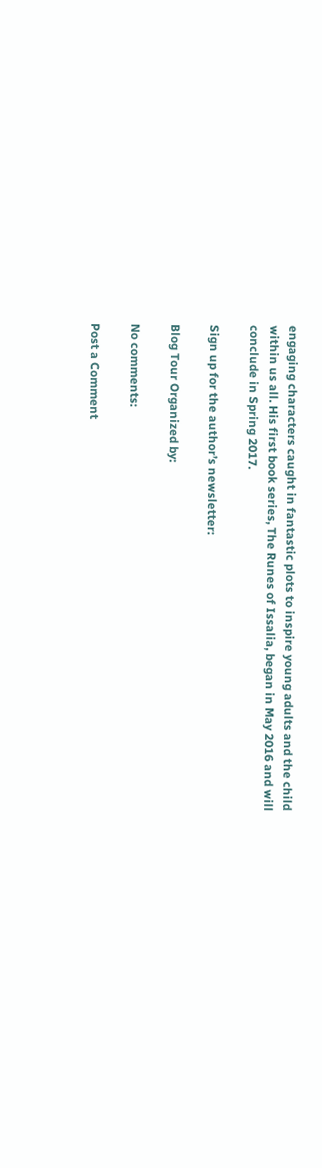engaging characters caught in fantastic plots to inspire young adults and the child within us all. His first book series, The Runes of Issalia, began in May 2016 and will conclude in Spring 2017.

Sign up for the author’s newsletter:

Blog Tour Organized by:

No comments:

Post a Comment